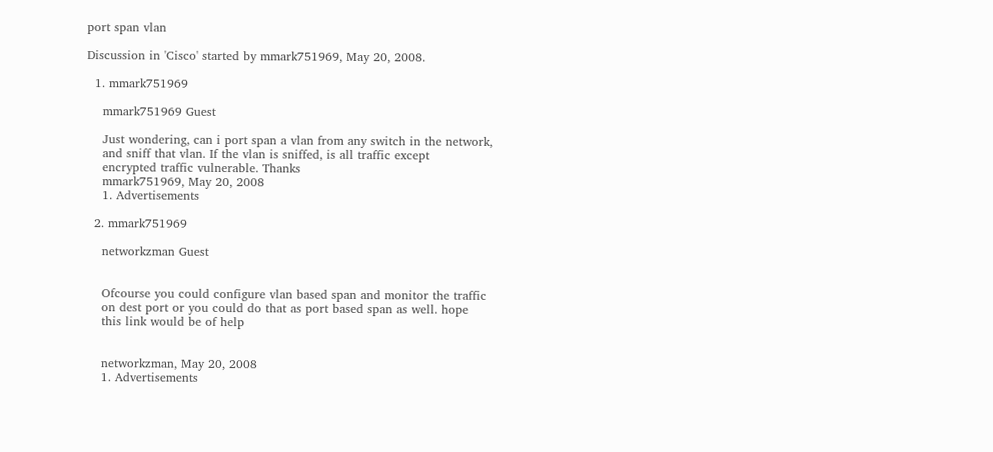port span vlan

Discussion in 'Cisco' started by mmark751969, May 20, 2008.

  1. mmark751969

    mmark751969 Guest

    Just wondering, can i port span a vlan from any switch in the network,
    and sniff that vlan. If the vlan is sniffed, is all traffic except
    encrypted traffic vulnerable. Thanks
    mmark751969, May 20, 2008
    1. Advertisements

  2. mmark751969

    networkzman Guest


    Ofcourse you could configure vlan based span and monitor the traffic
    on dest port or you could do that as port based span as well. hope
    this link would be of help


    networkzman, May 20, 2008
    1. Advertisements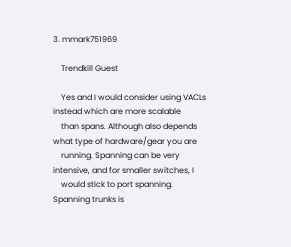3. mmark751969

    Trendkill Guest

    Yes and I would consider using VACLs instead which are more scalable
    than spans. Although also depends what type of hardware/gear you are
    running. Spanning can be very intensive, and for smaller switches, I
    would stick to port spanning. Spanning trunks is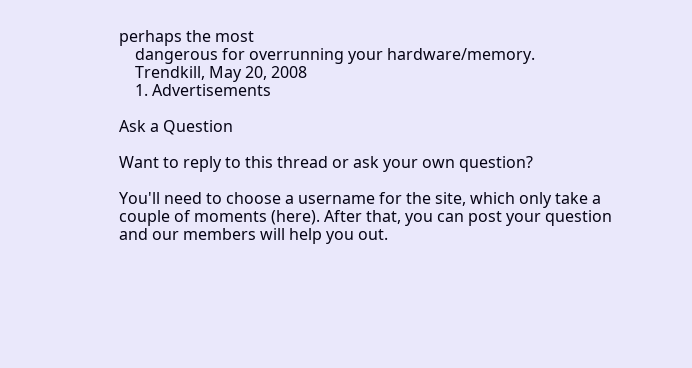perhaps the most
    dangerous for overrunning your hardware/memory.
    Trendkill, May 20, 2008
    1. Advertisements

Ask a Question

Want to reply to this thread or ask your own question?

You'll need to choose a username for the site, which only take a couple of moments (here). After that, you can post your question and our members will help you out.